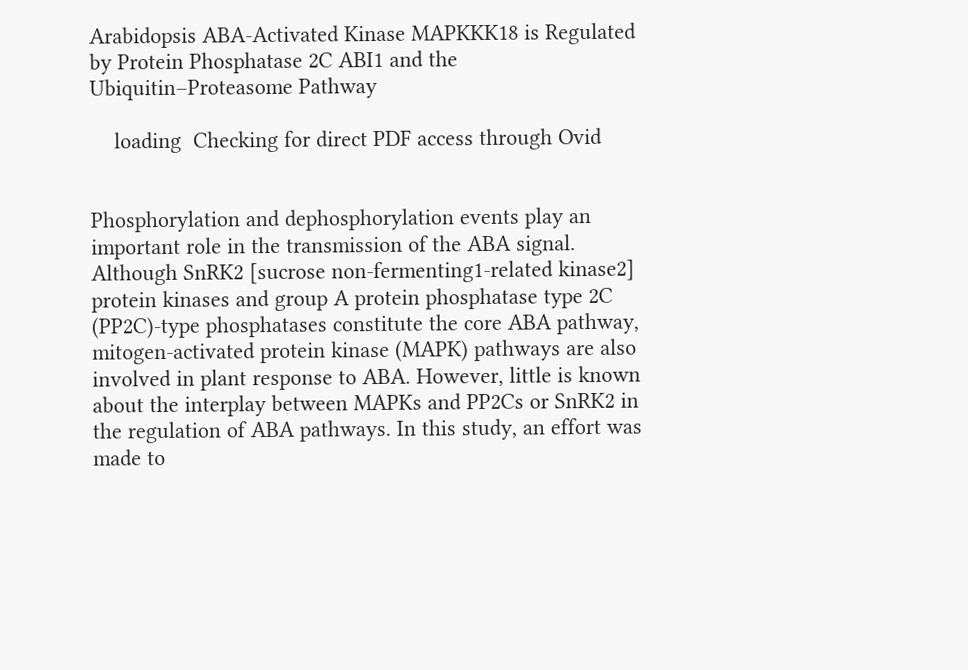Arabidopsis ABA-Activated Kinase MAPKKK18 is Regulated by Protein Phosphatase 2C ABI1 and the Ubiquitin–Proteasome Pathway

    loading  Checking for direct PDF access through Ovid


Phosphorylation and dephosphorylation events play an important role in the transmission of the ABA signal. Although SnRK2 [sucrose non-fermenting1-related kinase2] protein kinases and group A protein phosphatase type 2C (PP2C)-type phosphatases constitute the core ABA pathway, mitogen-activated protein kinase (MAPK) pathways are also involved in plant response to ABA. However, little is known about the interplay between MAPKs and PP2Cs or SnRK2 in the regulation of ABA pathways. In this study, an effort was made to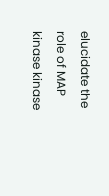elucidate the role of MAP kinase kinase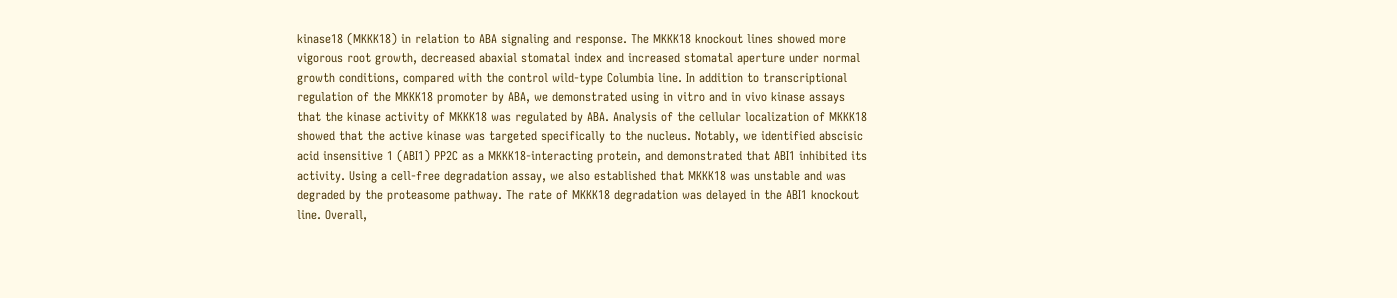kinase18 (MKKK18) in relation to ABA signaling and response. The MKKK18 knockout lines showed more vigorous root growth, decreased abaxial stomatal index and increased stomatal aperture under normal growth conditions, compared with the control wild-type Columbia line. In addition to transcriptional regulation of the MKKK18 promoter by ABA, we demonstrated using in vitro and in vivo kinase assays that the kinase activity of MKKK18 was regulated by ABA. Analysis of the cellular localization of MKKK18 showed that the active kinase was targeted specifically to the nucleus. Notably, we identified abscisic acid insensitive 1 (ABI1) PP2C as a MKKK18-interacting protein, and demonstrated that ABI1 inhibited its activity. Using a cell-free degradation assay, we also established that MKKK18 was unstable and was degraded by the proteasome pathway. The rate of MKKK18 degradation was delayed in the ABI1 knockout line. Overall,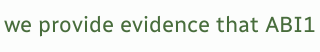we provide evidence that ABI1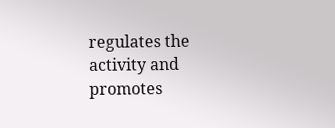regulates the activity and promotes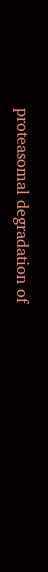proteasomal degradation of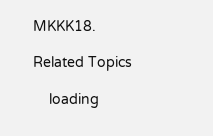MKKK18.

Related Topics

    loading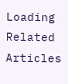Loading Related Articles